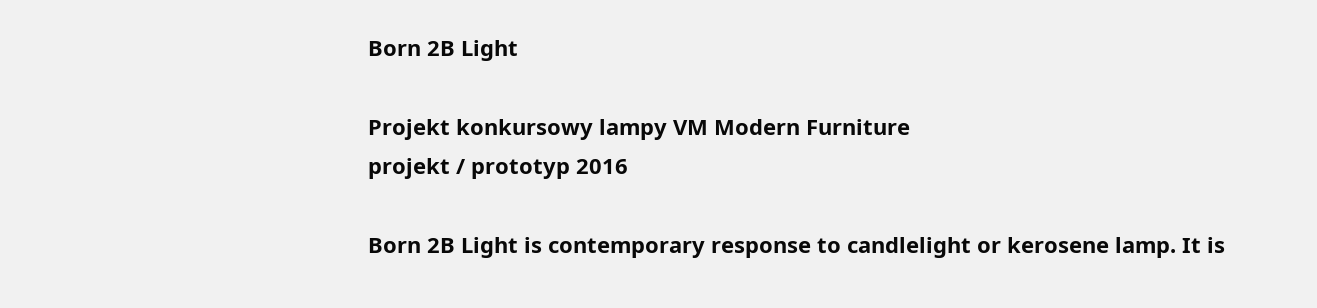Born 2B Light

Projekt konkursowy lampy VM Modern Furniture
projekt / prototyp 2016

Born 2B Light is contemporary response to candlelight or kerosene lamp. It is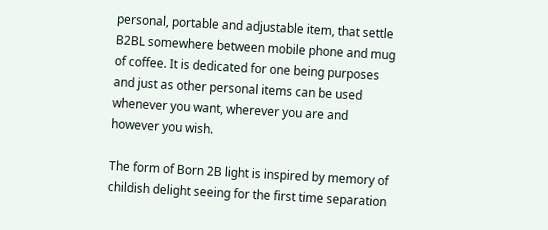personal, portable and adjustable item, that settle B2BL somewhere between mobile phone and mug of coffee. It is dedicated for one being purposes and just as other personal items can be used whenever you want, wherever you are and however you wish.

The form of Born 2B light is inspired by memory of childish delight seeing for the first time separation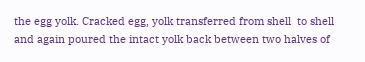the egg yolk. Cracked egg, yolk transferred from shell  to shell and again poured the intact yolk back between two halves of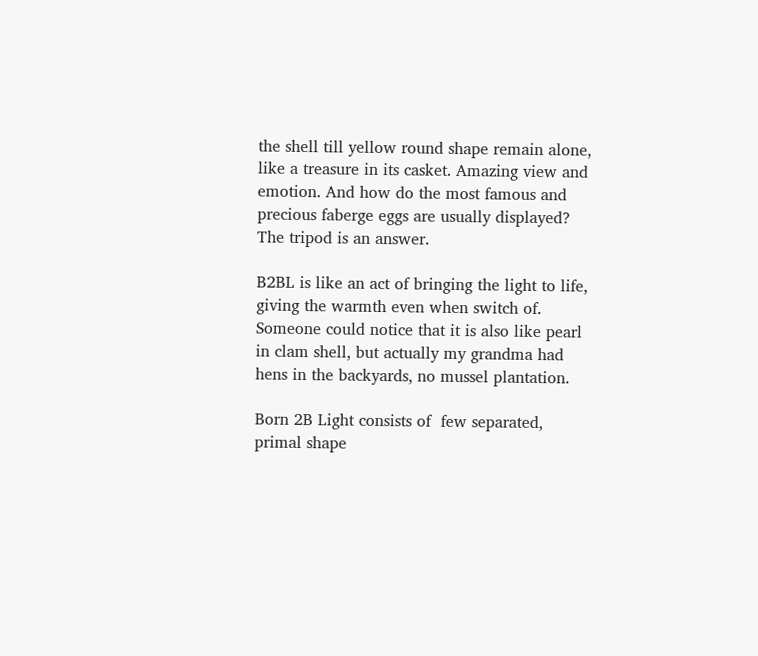the shell till yellow round shape remain alone, like a treasure in its casket. Amazing view and emotion. And how do the most famous and precious faberge eggs are usually displayed? The tripod is an answer.

B2BL is like an act of bringing the light to life, giving the warmth even when switch of.  Someone could notice that it is also like pearl in clam shell, but actually my grandma had hens in the backyards, no mussel plantation.

Born 2B Light consists of  few separated, primal shape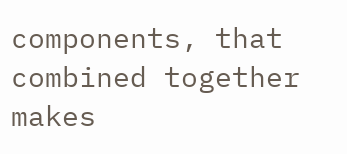components, that combined together makes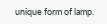unique form of lamp.